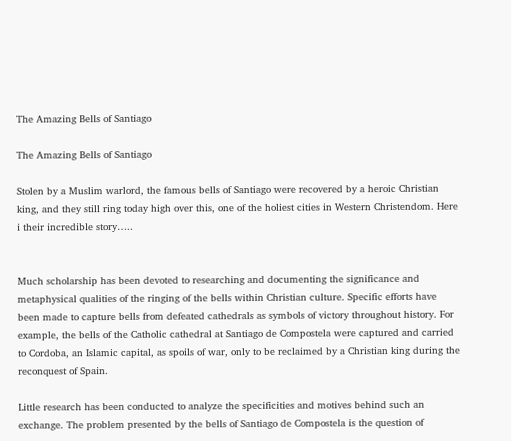The Amazing Bells of Santiago

The Amazing Bells of Santiago

Stolen by a Muslim warlord, the famous bells of Santiago were recovered by a heroic Christian king, and they still ring today high over this, one of the holiest cities in Western Christendom. Here i their incredible story…..


Much scholarship has been devoted to researching and documenting the significance and metaphysical qualities of the ringing of the bells within Christian culture. Specific efforts have been made to capture bells from defeated cathedrals as symbols of victory throughout history. For example, the bells of the Catholic cathedral at Santiago de Compostela were captured and carried to Cordoba, an Islamic capital, as spoils of war, only to be reclaimed by a Christian king during the reconquest of Spain.

Little research has been conducted to analyze the specificities and motives behind such an exchange. The problem presented by the bells of Santiago de Compostela is the question of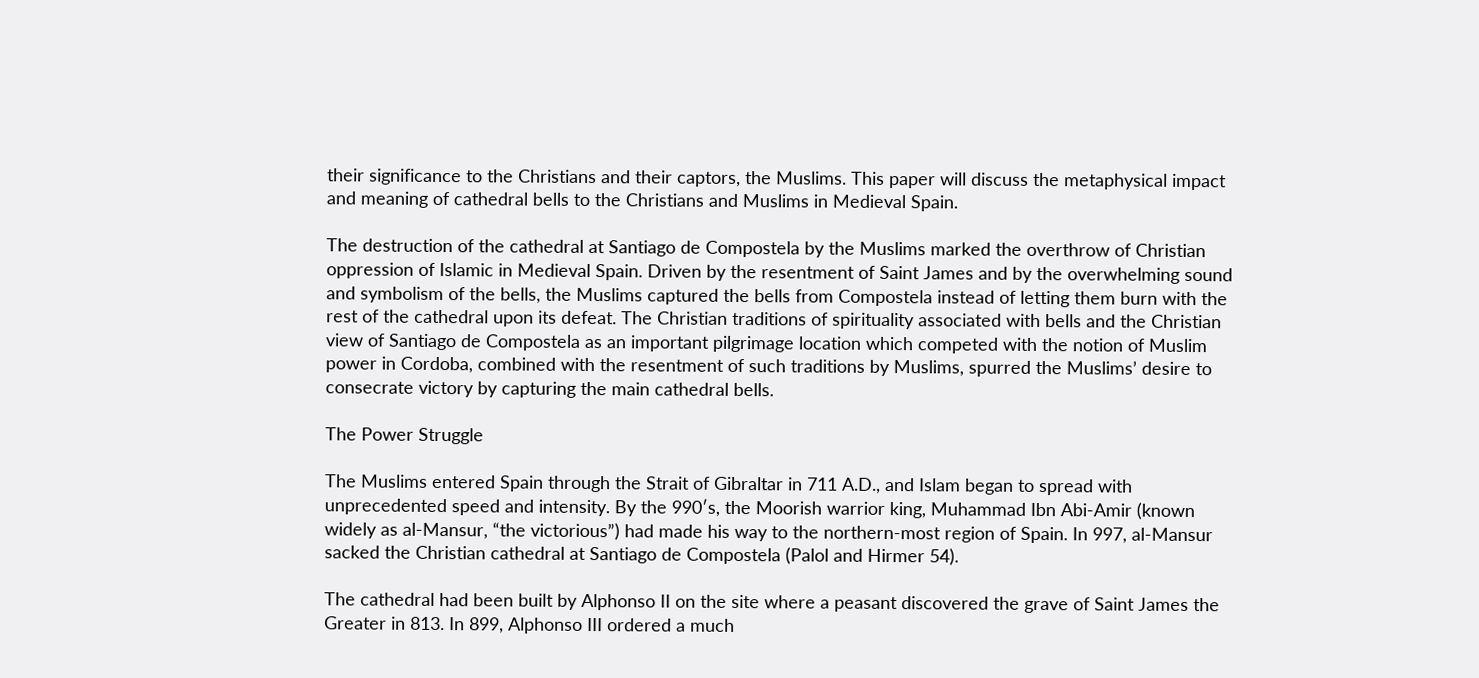their significance to the Christians and their captors, the Muslims. This paper will discuss the metaphysical impact and meaning of cathedral bells to the Christians and Muslims in Medieval Spain.

The destruction of the cathedral at Santiago de Compostela by the Muslims marked the overthrow of Christian oppression of Islamic in Medieval Spain. Driven by the resentment of Saint James and by the overwhelming sound and symbolism of the bells, the Muslims captured the bells from Compostela instead of letting them burn with the rest of the cathedral upon its defeat. The Christian traditions of spirituality associated with bells and the Christian view of Santiago de Compostela as an important pilgrimage location which competed with the notion of Muslim power in Cordoba, combined with the resentment of such traditions by Muslims, spurred the Muslims’ desire to consecrate victory by capturing the main cathedral bells.

The Power Struggle

The Muslims entered Spain through the Strait of Gibraltar in 711 A.D., and Islam began to spread with unprecedented speed and intensity. By the 990′s, the Moorish warrior king, Muhammad Ibn Abi-Amir (known widely as al-Mansur, “the victorious”) had made his way to the northern-most region of Spain. In 997, al-Mansur sacked the Christian cathedral at Santiago de Compostela (Palol and Hirmer 54).

The cathedral had been built by Alphonso II on the site where a peasant discovered the grave of Saint James the Greater in 813. In 899, Alphonso III ordered a much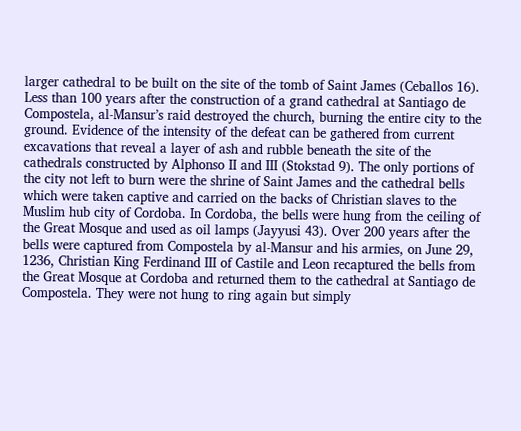larger cathedral to be built on the site of the tomb of Saint James (Ceballos 16). Less than 100 years after the construction of a grand cathedral at Santiago de Compostela, al-Mansur’s raid destroyed the church, burning the entire city to the ground. Evidence of the intensity of the defeat can be gathered from current excavations that reveal a layer of ash and rubble beneath the site of the cathedrals constructed by Alphonso II and III (Stokstad 9). The only portions of the city not left to burn were the shrine of Saint James and the cathedral bells which were taken captive and carried on the backs of Christian slaves to the Muslim hub city of Cordoba. In Cordoba, the bells were hung from the ceiling of the Great Mosque and used as oil lamps (Jayyusi 43). Over 200 years after the bells were captured from Compostela by al-Mansur and his armies, on June 29, 1236, Christian King Ferdinand III of Castile and Leon recaptured the bells from the Great Mosque at Cordoba and returned them to the cathedral at Santiago de Compostela. They were not hung to ring again but simply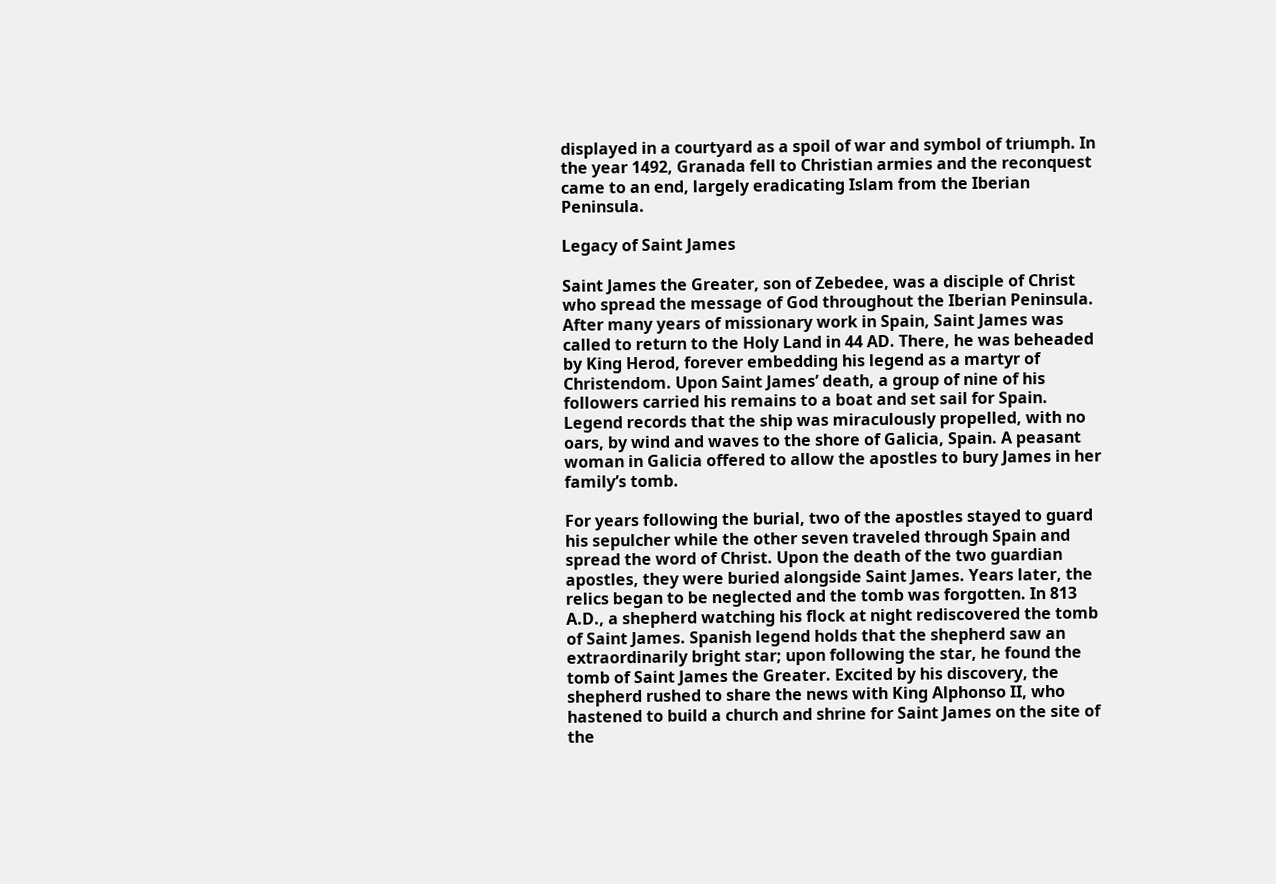displayed in a courtyard as a spoil of war and symbol of triumph. In the year 1492, Granada fell to Christian armies and the reconquest came to an end, largely eradicating Islam from the Iberian Peninsula.

Legacy of Saint James

Saint James the Greater, son of Zebedee, was a disciple of Christ who spread the message of God throughout the Iberian Peninsula. After many years of missionary work in Spain, Saint James was called to return to the Holy Land in 44 AD. There, he was beheaded by King Herod, forever embedding his legend as a martyr of Christendom. Upon Saint James’ death, a group of nine of his followers carried his remains to a boat and set sail for Spain. Legend records that the ship was miraculously propelled, with no oars, by wind and waves to the shore of Galicia, Spain. A peasant woman in Galicia offered to allow the apostles to bury James in her family’s tomb.

For years following the burial, two of the apostles stayed to guard his sepulcher while the other seven traveled through Spain and spread the word of Christ. Upon the death of the two guardian apostles, they were buried alongside Saint James. Years later, the relics began to be neglected and the tomb was forgotten. In 813 A.D., a shepherd watching his flock at night rediscovered the tomb of Saint James. Spanish legend holds that the shepherd saw an extraordinarily bright star; upon following the star, he found the tomb of Saint James the Greater. Excited by his discovery, the shepherd rushed to share the news with King Alphonso II, who hastened to build a church and shrine for Saint James on the site of the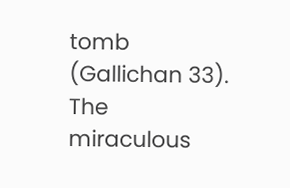tomb (Gallichan 33). The miraculous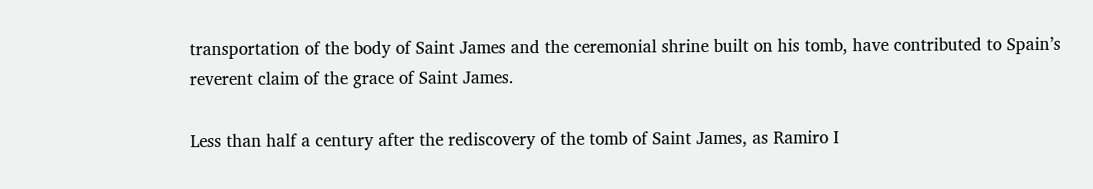transportation of the body of Saint James and the ceremonial shrine built on his tomb, have contributed to Spain’s reverent claim of the grace of Saint James.

Less than half a century after the rediscovery of the tomb of Saint James, as Ramiro I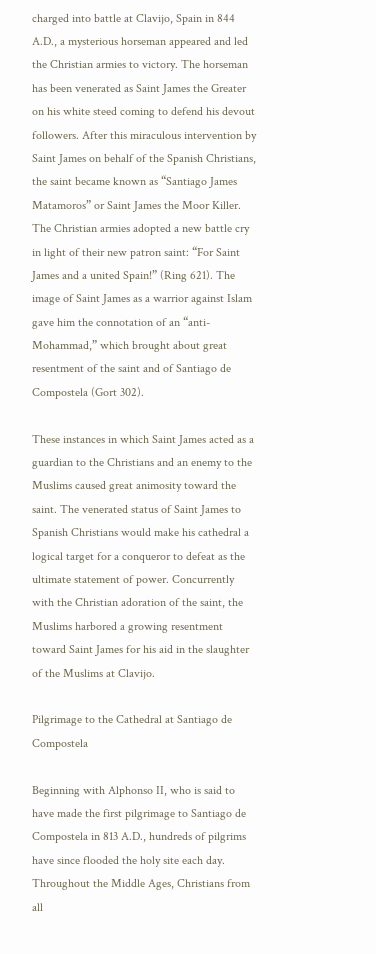charged into battle at Clavijo, Spain in 844 A.D., a mysterious horseman appeared and led the Christian armies to victory. The horseman has been venerated as Saint James the Greater on his white steed coming to defend his devout followers. After this miraculous intervention by Saint James on behalf of the Spanish Christians, the saint became known as “Santiago James Matamoros” or Saint James the Moor Killer. The Christian armies adopted a new battle cry in light of their new patron saint: “For Saint James and a united Spain!” (Ring 621). The image of Saint James as a warrior against Islam gave him the connotation of an “anti-Mohammad,” which brought about great resentment of the saint and of Santiago de Compostela (Gort 302).

These instances in which Saint James acted as a guardian to the Christians and an enemy to the Muslims caused great animosity toward the saint. The venerated status of Saint James to Spanish Christians would make his cathedral a logical target for a conqueror to defeat as the ultimate statement of power. Concurrently with the Christian adoration of the saint, the Muslims harbored a growing resentment toward Saint James for his aid in the slaughter of the Muslims at Clavijo.

Pilgrimage to the Cathedral at Santiago de Compostela

Beginning with Alphonso II, who is said to have made the first pilgrimage to Santiago de Compostela in 813 A.D., hundreds of pilgrims have since flooded the holy site each day. Throughout the Middle Ages, Christians from all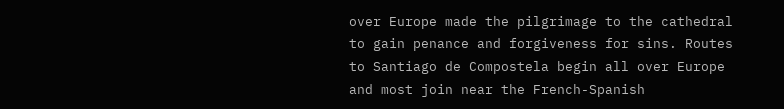over Europe made the pilgrimage to the cathedral to gain penance and forgiveness for sins. Routes to Santiago de Compostela begin all over Europe and most join near the French-Spanish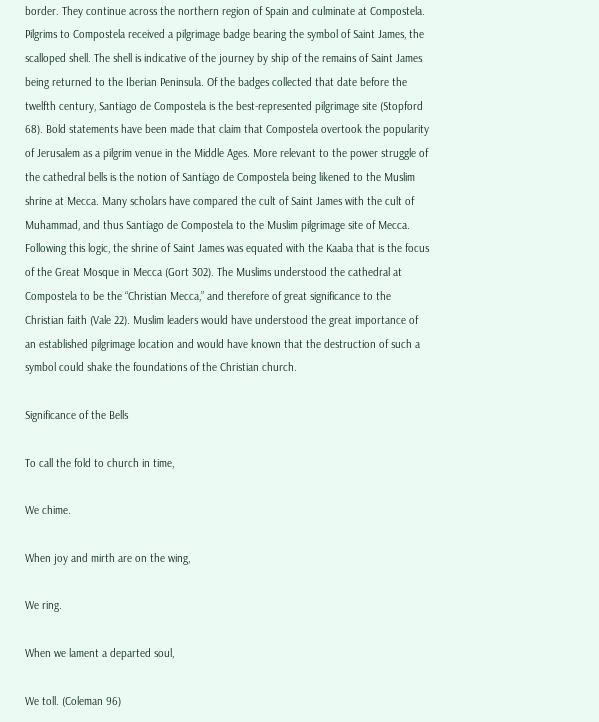border. They continue across the northern region of Spain and culminate at Compostela. Pilgrims to Compostela received a pilgrimage badge bearing the symbol of Saint James, the scalloped shell. The shell is indicative of the journey by ship of the remains of Saint James being returned to the Iberian Peninsula. Of the badges collected that date before the twelfth century, Santiago de Compostela is the best-represented pilgrimage site (Stopford 68). Bold statements have been made that claim that Compostela overtook the popularity of Jerusalem as a pilgrim venue in the Middle Ages. More relevant to the power struggle of the cathedral bells is the notion of Santiago de Compostela being likened to the Muslim shrine at Mecca. Many scholars have compared the cult of Saint James with the cult of Muhammad, and thus Santiago de Compostela to the Muslim pilgrimage site of Mecca. Following this logic, the shrine of Saint James was equated with the Kaaba that is the focus of the Great Mosque in Mecca (Gort 302). The Muslims understood the cathedral at Compostela to be the “Christian Mecca,” and therefore of great significance to the Christian faith (Vale 22). Muslim leaders would have understood the great importance of an established pilgrimage location and would have known that the destruction of such a symbol could shake the foundations of the Christian church.

Significance of the Bells

To call the fold to church in time,

We chime.

When joy and mirth are on the wing,

We ring.

When we lament a departed soul,

We toll. (Coleman 96)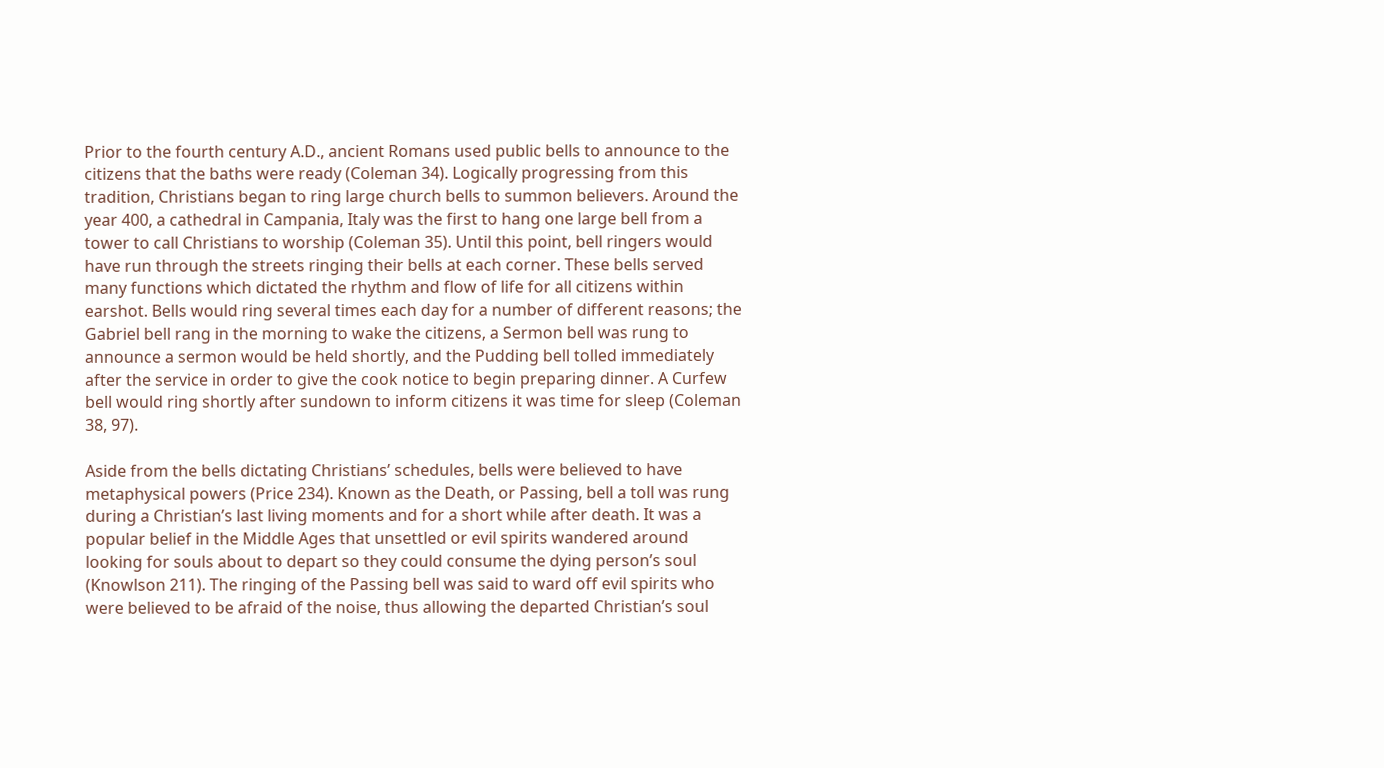Prior to the fourth century A.D., ancient Romans used public bells to announce to the citizens that the baths were ready (Coleman 34). Logically progressing from this tradition, Christians began to ring large church bells to summon believers. Around the year 400, a cathedral in Campania, Italy was the first to hang one large bell from a tower to call Christians to worship (Coleman 35). Until this point, bell ringers would have run through the streets ringing their bells at each corner. These bells served many functions which dictated the rhythm and flow of life for all citizens within earshot. Bells would ring several times each day for a number of different reasons; the Gabriel bell rang in the morning to wake the citizens, a Sermon bell was rung to announce a sermon would be held shortly, and the Pudding bell tolled immediately after the service in order to give the cook notice to begin preparing dinner. A Curfew bell would ring shortly after sundown to inform citizens it was time for sleep (Coleman 38, 97).

Aside from the bells dictating Christians’ schedules, bells were believed to have metaphysical powers (Price 234). Known as the Death, or Passing, bell a toll was rung during a Christian’s last living moments and for a short while after death. It was a popular belief in the Middle Ages that unsettled or evil spirits wandered around looking for souls about to depart so they could consume the dying person’s soul (Knowlson 211). The ringing of the Passing bell was said to ward off evil spirits who were believed to be afraid of the noise, thus allowing the departed Christian’s soul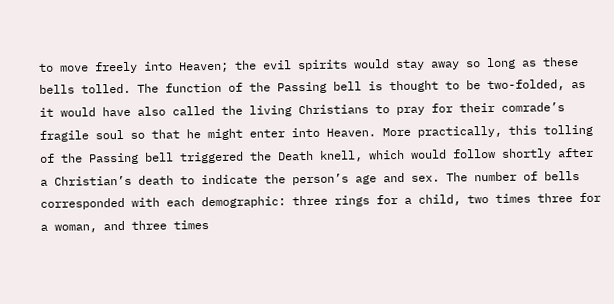to move freely into Heaven; the evil spirits would stay away so long as these bells tolled. The function of the Passing bell is thought to be two-folded, as it would have also called the living Christians to pray for their comrade’s fragile soul so that he might enter into Heaven. More practically, this tolling of the Passing bell triggered the Death knell, which would follow shortly after a Christian’s death to indicate the person’s age and sex. The number of bells corresponded with each demographic: three rings for a child, two times three for a woman, and three times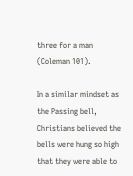three for a man (Coleman 101).

In a similar mindset as the Passing bell, Christians believed the bells were hung so high that they were able to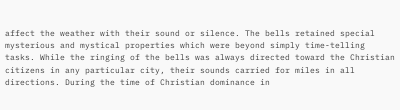affect the weather with their sound or silence. The bells retained special mysterious and mystical properties which were beyond simply time-telling tasks. While the ringing of the bells was always directed toward the Christian citizens in any particular city, their sounds carried for miles in all directions. During the time of Christian dominance in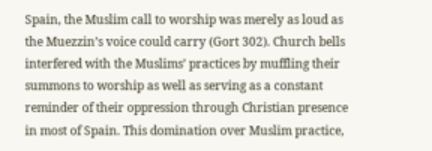Spain, the Muslim call to worship was merely as loud as the Muezzin’s voice could carry (Gort 302). Church bells interfered with the Muslims’ practices by muffling their summons to worship as well as serving as a constant reminder of their oppression through Christian presence in most of Spain. This domination over Muslim practice,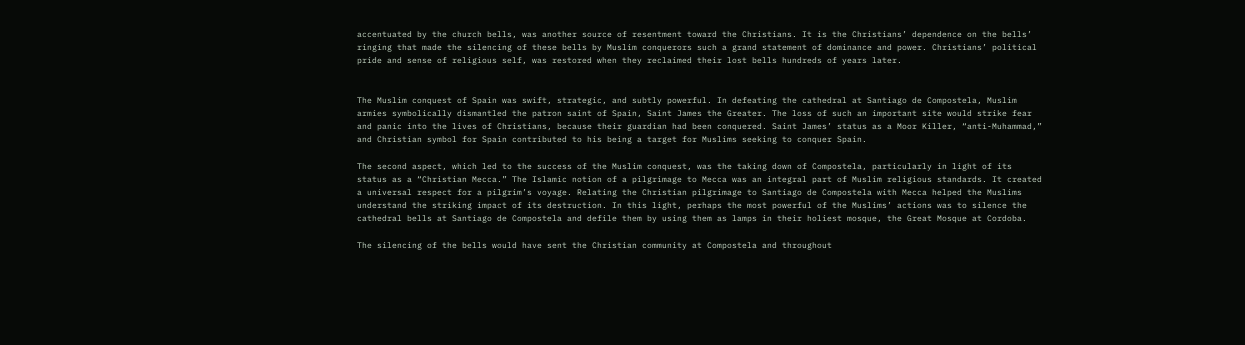accentuated by the church bells, was another source of resentment toward the Christians. It is the Christians’ dependence on the bells’ ringing that made the silencing of these bells by Muslim conquerors such a grand statement of dominance and power. Christians’ political pride and sense of religious self, was restored when they reclaimed their lost bells hundreds of years later.


The Muslim conquest of Spain was swift, strategic, and subtly powerful. In defeating the cathedral at Santiago de Compostela, Muslim armies symbolically dismantled the patron saint of Spain, Saint James the Greater. The loss of such an important site would strike fear and panic into the lives of Christians, because their guardian had been conquered. Saint James’ status as a Moor Killer, “anti-Muhammad,” and Christian symbol for Spain contributed to his being a target for Muslims seeking to conquer Spain.

The second aspect, which led to the success of the Muslim conquest, was the taking down of Compostela, particularly in light of its status as a “Christian Mecca.” The Islamic notion of a pilgrimage to Mecca was an integral part of Muslim religious standards. It created a universal respect for a pilgrim’s voyage. Relating the Christian pilgrimage to Santiago de Compostela with Mecca helped the Muslims understand the striking impact of its destruction. In this light, perhaps the most powerful of the Muslims’ actions was to silence the cathedral bells at Santiago de Compostela and defile them by using them as lamps in their holiest mosque, the Great Mosque at Cordoba.

The silencing of the bells would have sent the Christian community at Compostela and throughout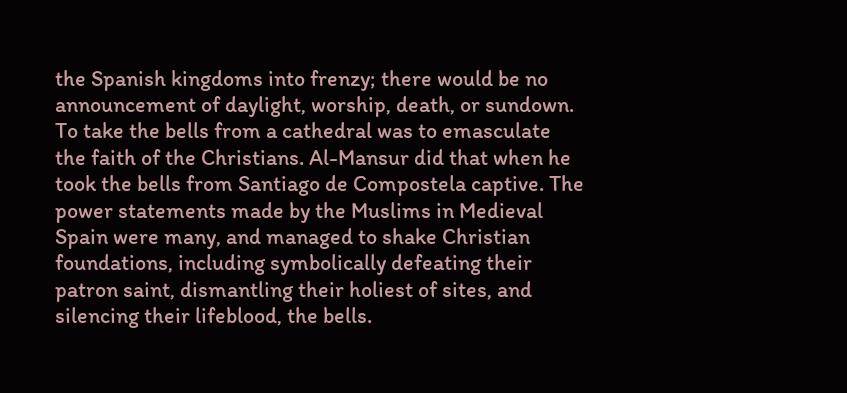the Spanish kingdoms into frenzy; there would be no announcement of daylight, worship, death, or sundown. To take the bells from a cathedral was to emasculate the faith of the Christians. Al-Mansur did that when he took the bells from Santiago de Compostela captive. The power statements made by the Muslims in Medieval Spain were many, and managed to shake Christian foundations, including symbolically defeating their patron saint, dismantling their holiest of sites, and silencing their lifeblood, the bells.